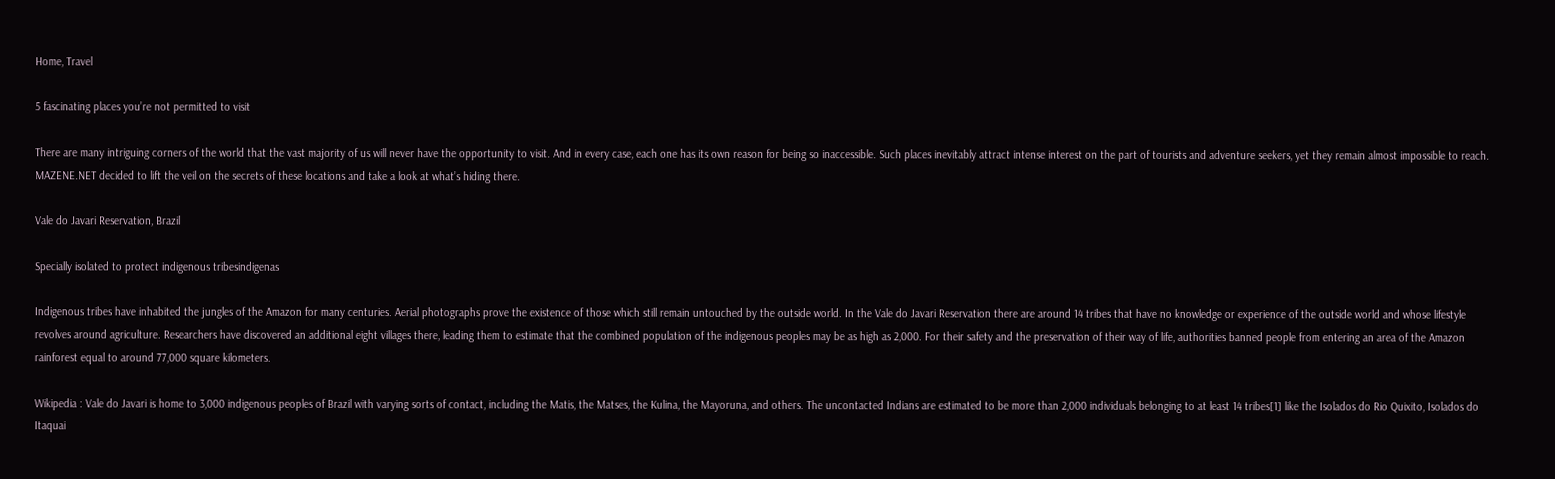Home, Travel

5 fascinating places you’re not permitted to visit

There are many intriguing corners of the world that the vast majority of us will never have the opportunity to visit. And in every case, each one has its own reason for being so inaccessible. Such places inevitably attract intense interest on the part of tourists and adventure seekers, yet they remain almost impossible to reach.
MAZENE.NET decided to lift the veil on the secrets of these locations and take a look at what’s hiding there.

Vale do Javari Reservation, Brazil

Specially isolated to protect indigenous tribesindigenas

Indigenous tribes have inhabited the jungles of the Amazon for many centuries. Aerial photographs prove the existence of those which still remain untouched by the outside world. In the Vale do Javari Reservation there are around 14 tribes that have no knowledge or experience of the outside world and whose lifestyle revolves around agriculture. Researchers have discovered an additional eight villages there, leading them to estimate that the combined population of the indigenous peoples may be as high as 2,000. For their safety and the preservation of their way of life, authorities banned people from entering an area of the Amazon rainforest equal to around 77,000 square kilometers.

Wikipedia : Vale do Javari is home to 3,000 indigenous peoples of Brazil with varying sorts of contact, including the Matis, the Matses, the Kulina, the Mayoruna, and others. The uncontacted Indians are estimated to be more than 2,000 individuals belonging to at least 14 tribes[1] like the Isolados do Rio Quixito, Isolados do Itaquai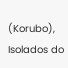(Korubo), Isolados do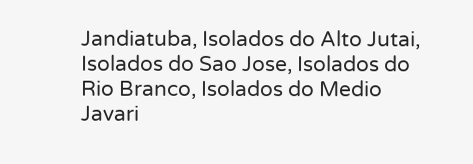Jandiatuba, Isolados do Alto Jutai, Isolados do Sao Jose, Isolados do Rio Branco, Isolados do Medio Javari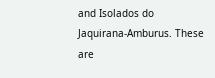and Isolados do Jaquirana-Amburus. These are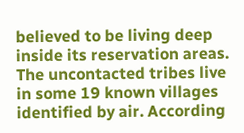believed to be living deep inside its reservation areas. The uncontacted tribes live in some 19 known villages identified by air. According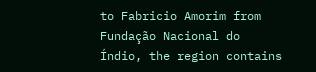to Fabricio Amorim from Fundação Nacional do Índio, the region contains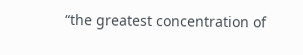“the greatest concentration of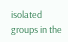isolated groups in the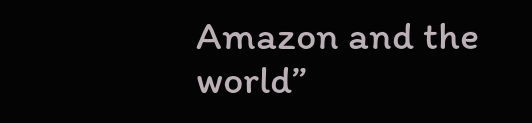Amazon and the world”